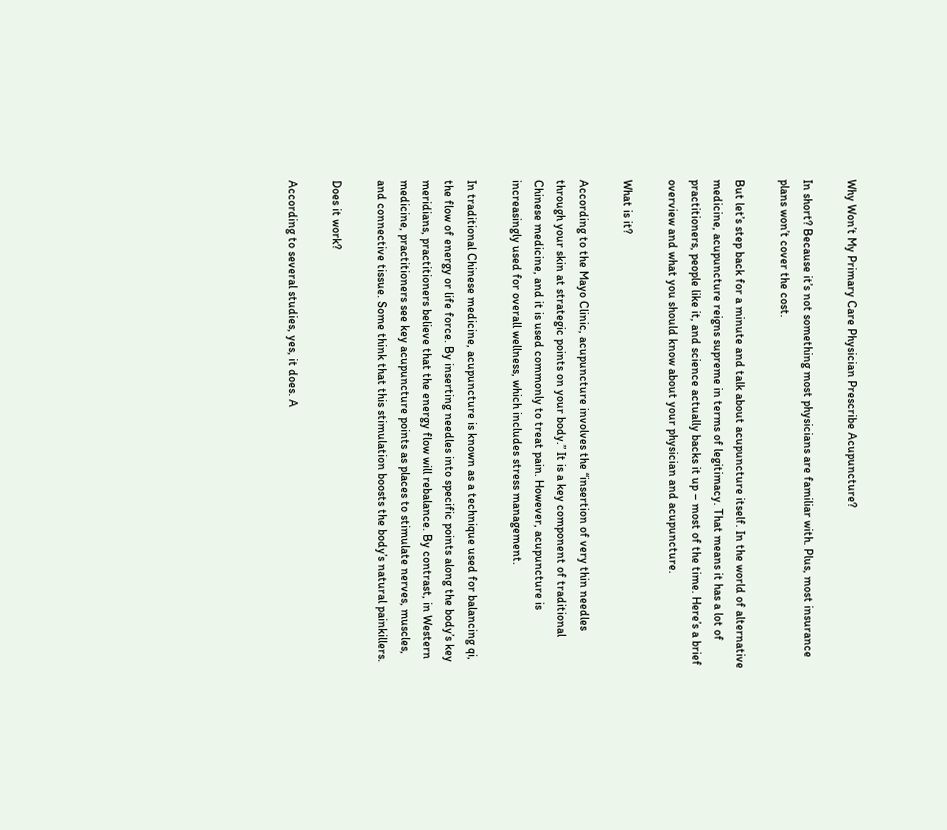Why Won’t My Primary Care Physician Prescribe Acupuncture?

In short? Because it’s not something most physicians are familiar with. Plus, most insurance plans won’t cover the cost.

But let’s step back for a minute and talk about acupuncture itself. In the world of alternative medicine, acupuncture reigns supreme in terms of legitimacy. That means it has a lot of practitioners, people like it, and science actually backs it up – most of the time. Here’s a brief overview and what you should know about your physician and acupuncture.

What is it?

According to the Mayo Clinic, acupuncture involves the “insertion of very thin needles through your skin at strategic points on your body.” It is a key component of traditional Chinese medicine, and it is used commonly to treat pain. However, acupuncture is increasingly used for overall wellness, which includes stress management.

In traditional Chinese medicine, acupuncture is known as a technique used for balancing qi, the flow of energy or life force. By inserting needles into specific points along the body’s key meridians, practitioners believe that the energy flow will rebalance. By contrast, in Western medicine, practitioners see key acupuncture points as places to stimulate nerves, muscles, and connective tissue. Some think that this stimulation boosts the body’s natural painkillers.

Does it work?

According to several studies, yes, it does. A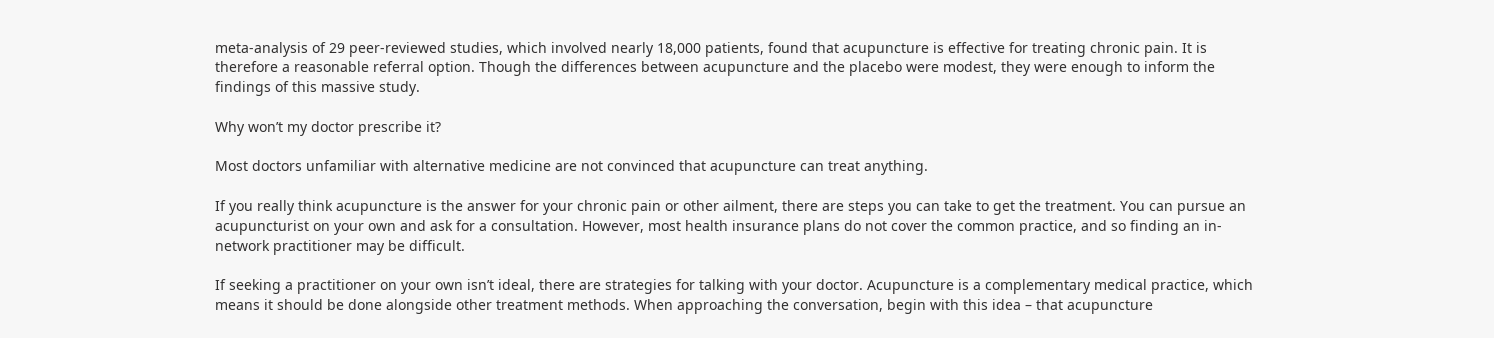meta-analysis of 29 peer-reviewed studies, which involved nearly 18,000 patients, found that acupuncture is effective for treating chronic pain. It is therefore a reasonable referral option. Though the differences between acupuncture and the placebo were modest, they were enough to inform the findings of this massive study.

Why won’t my doctor prescribe it?

Most doctors unfamiliar with alternative medicine are not convinced that acupuncture can treat anything.

If you really think acupuncture is the answer for your chronic pain or other ailment, there are steps you can take to get the treatment. You can pursue an acupuncturist on your own and ask for a consultation. However, most health insurance plans do not cover the common practice, and so finding an in-network practitioner may be difficult.

If seeking a practitioner on your own isn’t ideal, there are strategies for talking with your doctor. Acupuncture is a complementary medical practice, which means it should be done alongside other treatment methods. When approaching the conversation, begin with this idea – that acupuncture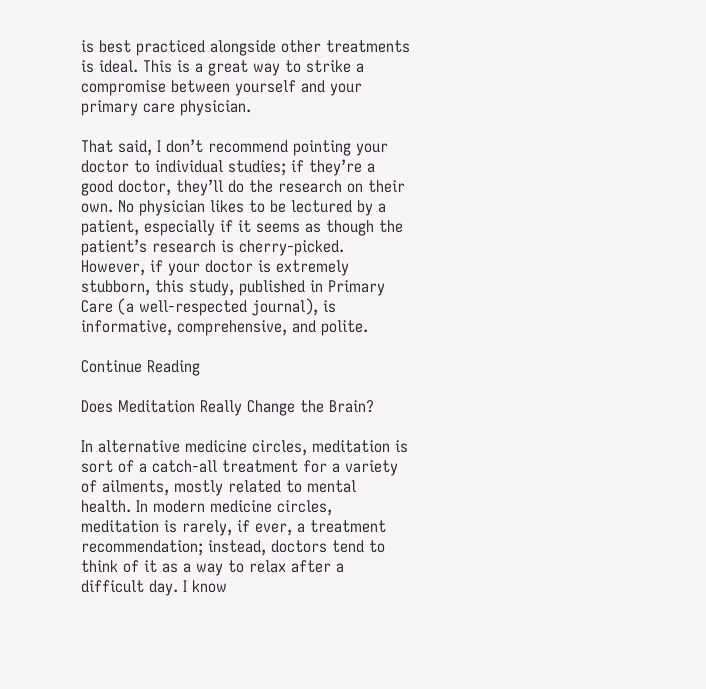is best practiced alongside other treatments is ideal. This is a great way to strike a compromise between yourself and your primary care physician.

That said, I don’t recommend pointing your doctor to individual studies; if they’re a good doctor, they’ll do the research on their own. No physician likes to be lectured by a patient, especially if it seems as though the patient’s research is cherry-picked. However, if your doctor is extremely stubborn, this study, published in Primary Care (a well-respected journal), is informative, comprehensive, and polite.

Continue Reading

Does Meditation Really Change the Brain?

In alternative medicine circles, meditation is sort of a catch-all treatment for a variety of ailments, mostly related to mental health. In modern medicine circles, meditation is rarely, if ever, a treatment recommendation; instead, doctors tend to think of it as a way to relax after a difficult day. I know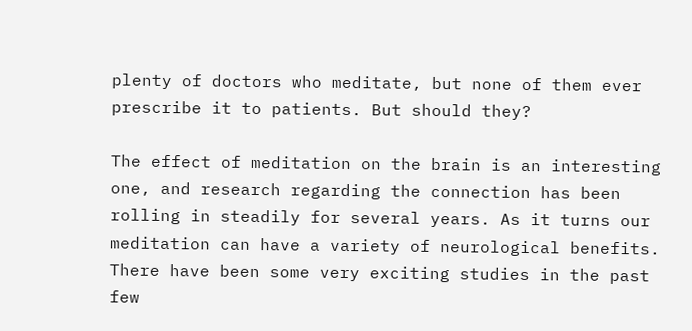plenty of doctors who meditate, but none of them ever prescribe it to patients. But should they?

The effect of meditation on the brain is an interesting one, and research regarding the connection has been rolling in steadily for several years. As it turns our meditation can have a variety of neurological benefits. There have been some very exciting studies in the past few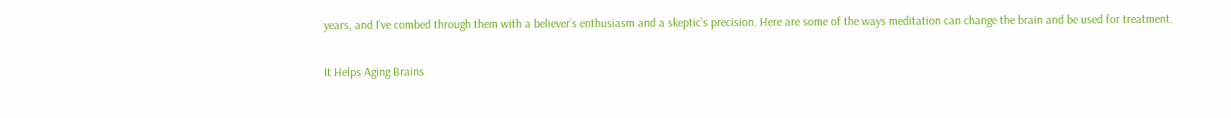years, and I’ve combed through them with a believer’s enthusiasm and a skeptic’s precision. Here are some of the ways meditation can change the brain and be used for treatment.

It Helps Aging Brains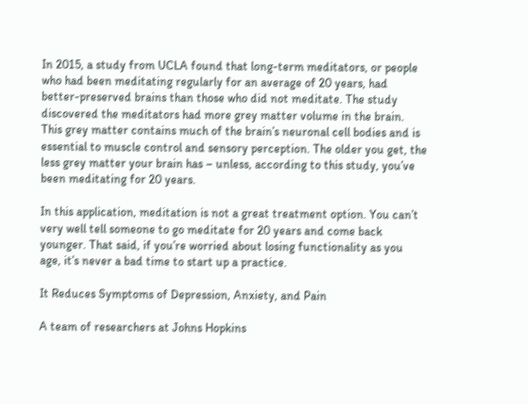In 2015, a study from UCLA found that long-term meditators, or people who had been meditating regularly for an average of 20 years, had better-preserved brains than those who did not meditate. The study discovered the meditators had more grey matter volume in the brain. This grey matter contains much of the brain’s neuronal cell bodies and is essential to muscle control and sensory perception. The older you get, the less grey matter your brain has – unless, according to this study, you’ve been meditating for 20 years.

In this application, meditation is not a great treatment option. You can’t very well tell someone to go meditate for 20 years and come back younger. That said, if you’re worried about losing functionality as you age, it’s never a bad time to start up a practice.

It Reduces Symptoms of Depression, Anxiety, and Pain

A team of researchers at Johns Hopkins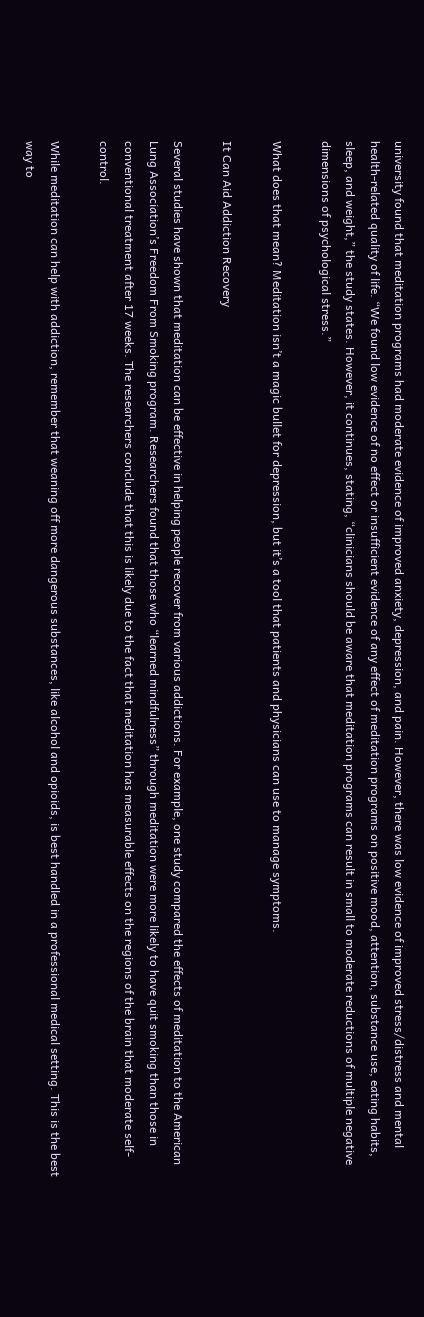university found that meditation programs had moderate evidence of improved anxiety, depression, and pain. However, there was low evidence of improved stress/distress and mental health-related quality of life. “We found low evidence of no effect or insufficient evidence of any effect of meditation programs on positive mood, attention, substance use, eating habits, sleep, and weight,” the study states. However, it continues, stating, “clinicians should be aware that meditation programs can result in small to moderate reductions of multiple negative dimensions of psychological stress.”

What does that mean? Meditation isn’t a magic bullet for depression, but it’s a tool that patients and physicians can use to manage symptoms.

It Can Aid Addiction Recovery

Several studies have shown that meditation can be effective in helping people recover from various addictions. For example, one study compared the effects of meditation to the American Lung Association’s Freedom From Smoking program. Researchers found that those who “learned mindfulness” through meditation were more likely to have quit smoking than those in conventional treatment after 17 weeks. The researchers conclude that this is likely due to the fact that meditation has measurable effects on the regions of the brain that moderate self-control.

While meditation can help with addiction, remember that weaning off more dangerous substances, like alcohol and opioids, is best handled in a professional medical setting. This is the best way to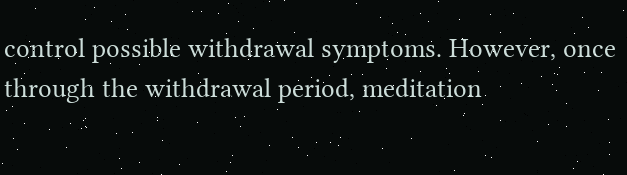control possible withdrawal symptoms. However, once through the withdrawal period, meditation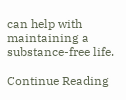can help with maintaining a substance-free life.

Continue Reading